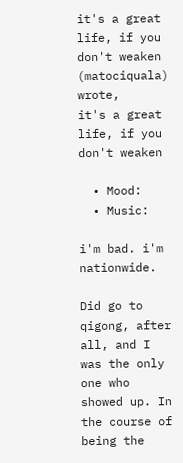it's a great life, if you don't weaken (matociquala) wrote,
it's a great life, if you don't weaken

  • Mood:
  • Music:

i'm bad. i'm nationwide.

Did go to qigong, after all, and I was the only one who showed up. In the course of being the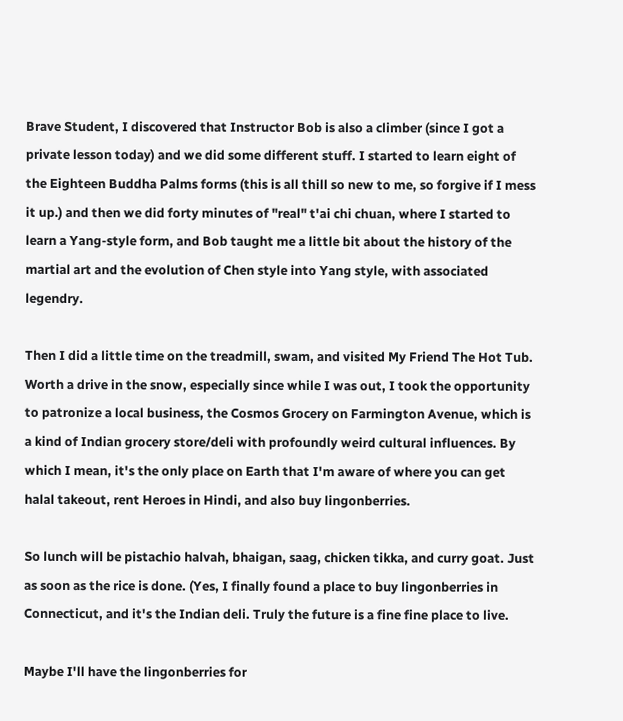Brave Student, I discovered that Instructor Bob is also a climber (since I got a private lesson today) and we did some different stuff. I started to learn eight of the Eighteen Buddha Palms forms (this is all thill so new to me, so forgive if I mess it up.) and then we did forty minutes of "real" t'ai chi chuan, where I started to learn a Yang-style form, and Bob taught me a little bit about the history of the martial art and the evolution of Chen style into Yang style, with associated legendry.

Then I did a little time on the treadmill, swam, and visited My Friend The Hot Tub. Worth a drive in the snow, especially since while I was out, I took the opportunity to patronize a local business, the Cosmos Grocery on Farmington Avenue, which is a kind of Indian grocery store/deli with profoundly weird cultural influences. By which I mean, it's the only place on Earth that I'm aware of where you can get halal takeout, rent Heroes in Hindi, and also buy lingonberries.

So lunch will be pistachio halvah, bhaigan, saag, chicken tikka, and curry goat. Just as soon as the rice is done. (Yes, I finally found a place to buy lingonberries in Connecticut, and it's the Indian deli. Truly the future is a fine fine place to live.

Maybe I'll have the lingonberries for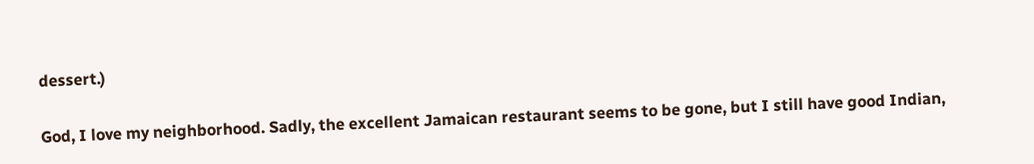dessert.)

God, I love my neighborhood. Sadly, the excellent Jamaican restaurant seems to be gone, but I still have good Indian,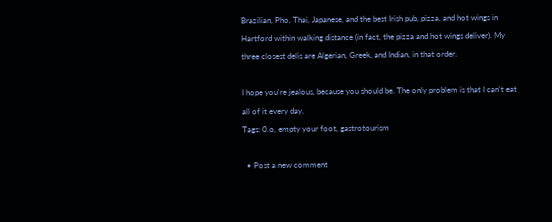Brazilian, Pho, Thai, Japanese, and the best Irish pub, pizza, and hot wings in Hartford within walking distance (in fact, the pizza and hot wings deliver). My three closest delis are Algerian, Greek, and Indian, in that order.

I hope you're jealous, because you should be. The only problem is that I can't eat all of it every day.
Tags: 0.o, empty your foot, gastrotourism

  • Post a new comment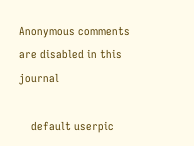Anonymous comments are disabled in this journal

    default userpic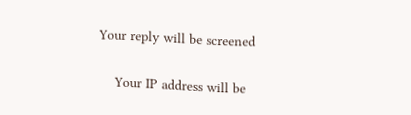Your reply will be screened

    Your IP address will be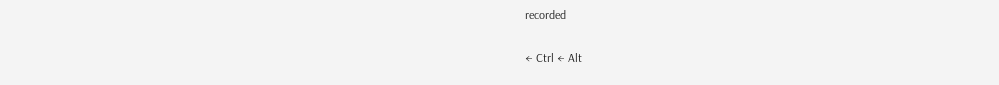recorded

← Ctrl ← Alt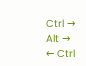Ctrl → Alt →
← Ctrl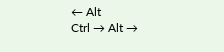← Alt
Ctrl → Alt →